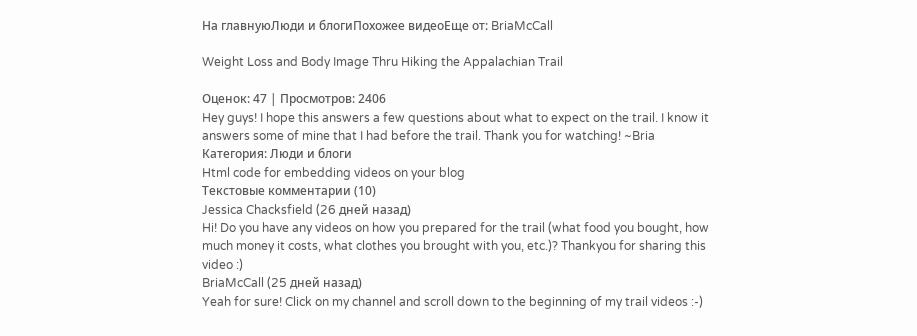На главнуюЛюди и блогиПохожее видеоЕще от: BriaMcCall

Weight Loss and Body Image Thru Hiking the Appalachian Trail

Оценок: 47 | Просмотров: 2406
Hey guys! I hope this answers a few questions about what to expect on the trail. I know it answers some of mine that I had before the trail. Thank you for watching! ~Bria
Категория: Люди и блоги
Html code for embedding videos on your blog
Текстовые комментарии (10)
Jessica Chacksfield (26 дней назад)
Hi! Do you have any videos on how you prepared for the trail (what food you bought, how much money it costs, what clothes you brought with you, etc.)? Thankyou for sharing this video :)
BriaMcCall (25 дней назад)
Yeah for sure! Click on my channel and scroll down to the beginning of my trail videos :-)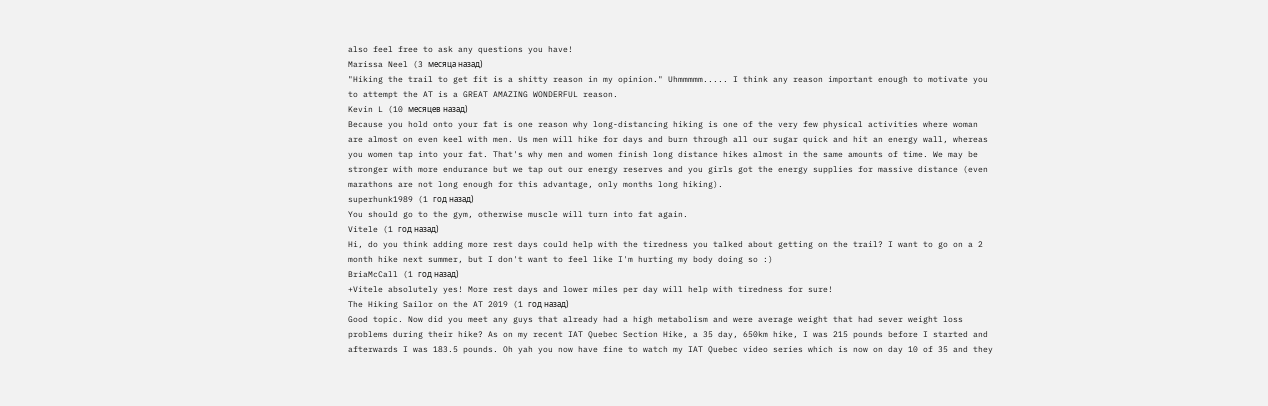also feel free to ask any questions you have!
Marissa Neel (3 месяца назад)
"Hiking the trail to get fit is a shitty reason in my opinion." Uhmmmmm..... I think any reason important enough to motivate you to attempt the AT is a GREAT AMAZING WONDERFUL reason.
Kevin L (10 месяцев назад)
Because you hold onto your fat is one reason why long-distancing hiking is one of the very few physical activities where woman are almost on even keel with men. Us men will hike for days and burn through all our sugar quick and hit an energy wall, whereas you women tap into your fat. That's why men and women finish long distance hikes almost in the same amounts of time. We may be stronger with more endurance but we tap out our energy reserves and you girls got the energy supplies for massive distance (even marathons are not long enough for this advantage, only months long hiking).
superhunk1989 (1 год назад)
You should go to the gym, otherwise muscle will turn into fat again.
Vitele (1 год назад)
Hi, do you think adding more rest days could help with the tiredness you talked about getting on the trail? I want to go on a 2 month hike next summer, but I don't want to feel like I'm hurting my body doing so :)
BriaMcCall (1 год назад)
+Vitele absolutely yes! More rest days and lower miles per day will help with tiredness for sure!
The Hiking Sailor on the AT 2019 (1 год назад)
Good topic. Now did you meet any guys that already had a high metabolism and were average weight that had sever weight loss problems during their hike? As on my recent IAT Quebec Section Hike, a 35 day, 650km hike, I was 215 pounds before I started and afterwards I was 183.5 pounds. Oh yah you now have fine to watch my IAT Quebec video series which is now on day 10 of 35 and they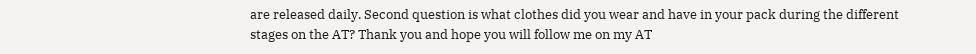are released daily. Second question is what clothes did you wear and have in your pack during the different stages on the AT? Thank you and hope you will follow me on my AT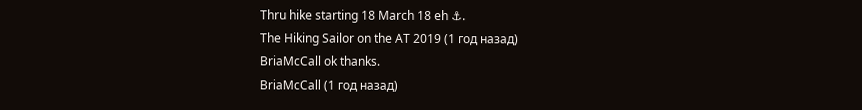Thru hike starting 18 March 18 eh ⚓.
The Hiking Sailor on the AT 2019 (1 год назад)
BriaMcCall ok thanks.
BriaMcCall (1 год назад)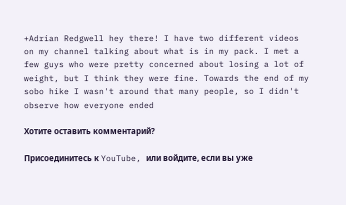+Adrian Redgwell hey there! I have two different videos on my channel talking about what is in my pack. I met a few guys who were pretty concerned about losing a lot of weight, but I think they were fine. Towards the end of my sobo hike I wasn't around that many people, so I didn't observe how everyone ended

Хотите оставить комментарий?

Присоединитесь к YouTube, или войдите, если вы уже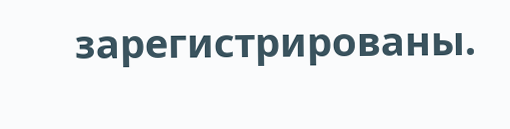зарегистрированы.